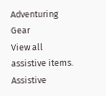Adventuring Gear
View all assistive items.
Assistive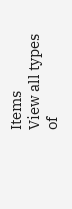Items
View all types of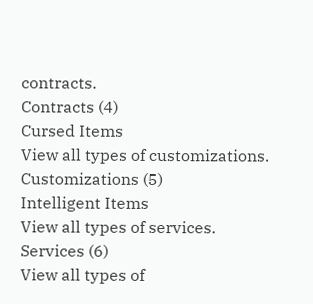contracts.
Contracts (4)
Cursed Items
View all types of customizations.
Customizations (5)
Intelligent Items
View all types of services.
Services (6)
View all types of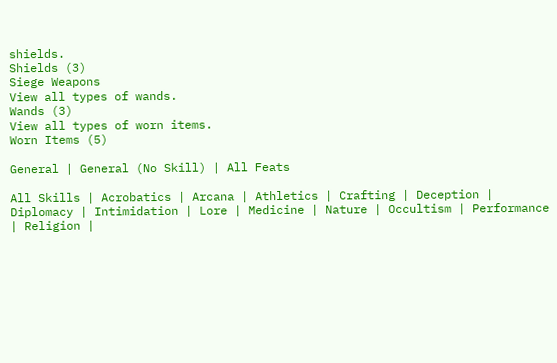shields.
Shields (3)
Siege Weapons
View all types of wands.
Wands (3)
View all types of worn items.
Worn Items (5)

General | General (No Skill) | All Feats

All Skills | Acrobatics | Arcana | Athletics | Crafting | Deception | Diplomacy | Intimidation | Lore | Medicine | Nature | Occultism | Performance | Religion |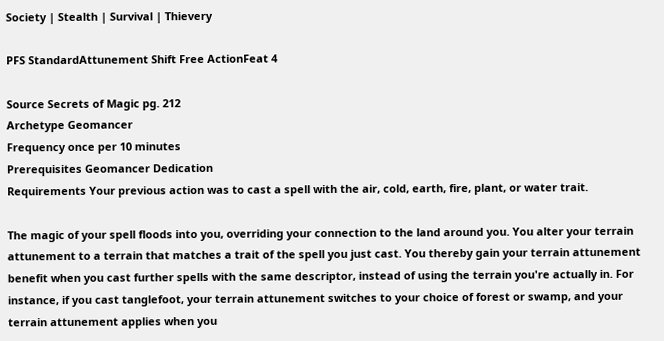Society | Stealth | Survival | Thievery

PFS StandardAttunement Shift Free ActionFeat 4

Source Secrets of Magic pg. 212
Archetype Geomancer
Frequency once per 10 minutes
Prerequisites Geomancer Dedication
Requirements Your previous action was to cast a spell with the air, cold, earth, fire, plant, or water trait.

The magic of your spell floods into you, overriding your connection to the land around you. You alter your terrain attunement to a terrain that matches a trait of the spell you just cast. You thereby gain your terrain attunement benefit when you cast further spells with the same descriptor, instead of using the terrain you're actually in. For instance, if you cast tanglefoot, your terrain attunement switches to your choice of forest or swamp, and your terrain attunement applies when you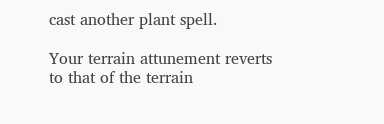cast another plant spell.

Your terrain attunement reverts to that of the terrain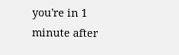you're in 1 minute after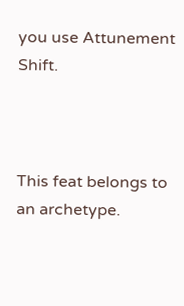you use Attunement Shift.



This feat belongs to an archetype.